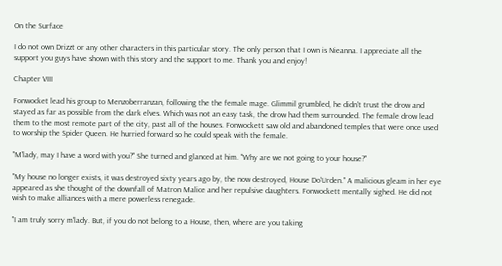On the Surface

I do not own Drizzt or any other characters in this particular story. The only person that I own is Nieanna. I appreciate all the support you guys have shown with this story and the support to me. Thank you and enjoy!

Chapter VIII

Fonwocket lead his group to Menzoberranzan, following the the female mage. Glimmil grumbled, he didn't trust the drow and stayed as far as possible from the dark elves. Which was not an easy task, the drow had them surrounded. The female drow lead them to the most remote part of the city, past all of the houses. Fonwockett saw old and abandoned temples that were once used to worship the Spider Queen. He hurried forward so he could speak with the female.

"M'lady, may I have a word with you?" She turned and glanced at him. "Why are we not going to your house?"

"My house no longer exists, it was destroyed sixty years ago by, the now destroyed, House Do'Urden." A malicious gleam in her eye appeared as she thought of the downfall of Matron Malice and her repulsive daughters. Fonwockett mentally sighed. He did not wish to make alliances with a mere powerless renegade.

"I am truly sorry m'lady. But, if you do not belong to a House, then, where are you taking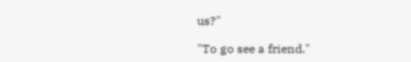us?"

"To go see a friend."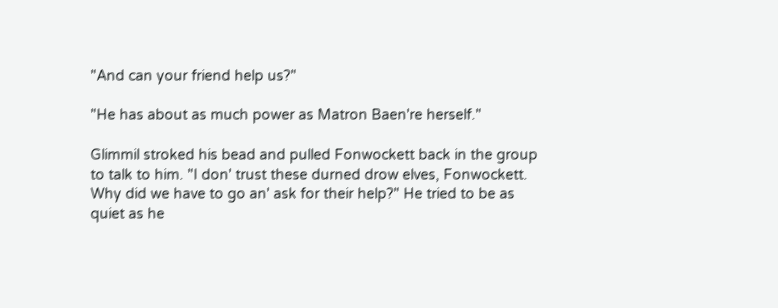"And can your friend help us?"

"He has about as much power as Matron Baen're herself."

Glimmil stroked his bead and pulled Fonwockett back in the group to talk to him. "I don' trust these durned drow elves, Fonwockett. Why did we have to go an' ask for their help?" He tried to be as quiet as he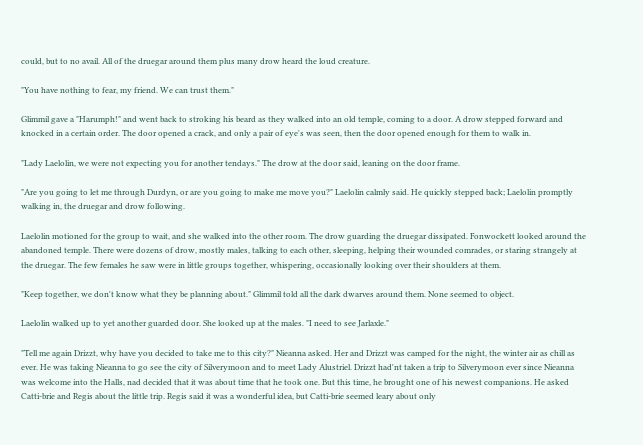could, but to no avail. All of the druegar around them plus many drow heard the loud creature.

"You have nothing to fear, my friend. We can trust them."

Glimmil gave a "Harumph!" and went back to stroking his beard as they walked into an old temple, coming to a door. A drow stepped forward and knocked in a certain order. The door opened a crack, and only a pair of eye's was seen, then the door opened enough for them to walk in.

"Lady Laelolin, we were not expecting you for another tendays." The drow at the door said, leaning on the door frame.

"Are you going to let me through Durdyn, or are you going to make me move you?" Laelolin calmly said. He quickly stepped back; Laelolin promptly walking in, the druegar and drow following.

Laelolin motioned for the group to wait, and she walked into the other room. The drow guarding the druegar dissipated. Fonwockett looked around the abandoned temple. There were dozens of drow, mostly males, talking to each other, sleeping, helping their wounded comrades, or staring strangely at the druegar. The few females he saw were in little groups together, whispering, occasionally looking over their shoulders at them.

"Keep together, we don't know what they be planning about." Glimmil told all the dark dwarves around them. None seemed to object.

Laelolin walked up to yet another guarded door. She looked up at the males. "I need to see Jarlaxle."

"Tell me again Drizzt, why have you decided to take me to this city?" Nieanna asked. Her and Drizzt was camped for the night, the winter air as chill as ever. He was taking Nieanna to go see the city of Silverymoon and to meet Lady Alustriel. Drizzt had'nt taken a trip to Silverymoon ever since Nieanna was welcome into the Halls, nad decided that it was about time that he took one. But this time, he brought one of his newest companions. He asked Catti-brie and Regis about the little trip. Regis said it was a wonderful idea, but Catti-brie seemed leary about only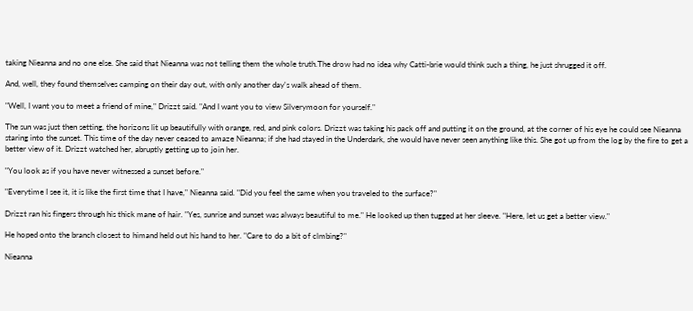taking Nieanna and no one else. She said that Nieanna was not telling them the whole truth.The drow had no idea why Catti-brie would think such a thing, he just shrugged it off.

And, well, they found themselves camping on their day out, with only another day's walk ahead of them.

"Well, I want you to meet a friend of mine," Drizzt said. "And I want you to view Silverymoon for yourself."

The sun was just then setting, the horizons lit up beautifully with orange, red, and pink colors. Drizzt was taking his pack off and putting it on the ground, at the corner of his eye he could see Nieanna staring into the sunset. This time of the day never ceased to amaze Nieanna; if she had stayed in the Underdark, she would have never seen anything like this. She got up from the log by the fire to get a better view of it. Drizzt watched her, abruptly getting up to join her.

"You look as if you have never witnessed a sunset before."

"Everytime I see it, it is like the first time that I have," Nieanna said. "Did you feel the same when you traveled to the surface?"

Drizzt ran his fingers through his thick mane of hair. "Yes, sunrise and sunset was always beautiful to me." He looked up then tugged at her sleeve. "Here, let us get a better view."

He hoped onto the branch closest to himand held out his hand to her. "Care to do a bit of clmbing?"

Nieanna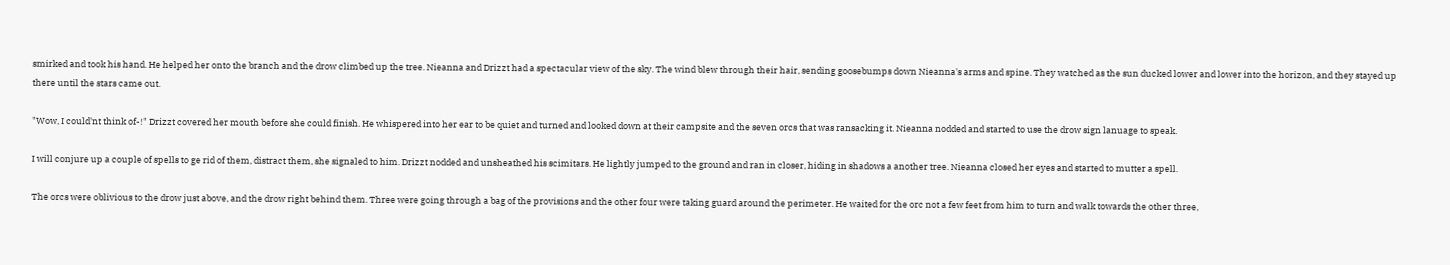smirked and took his hand. He helped her onto the branch and the drow climbed up the tree. Nieanna and Drizzt had a spectacular view of the sky. The wind blew through their hair, sending goosebumps down Nieanna's arms and spine. They watched as the sun ducked lower and lower into the horizon, and they stayed up there until the stars came out.

"Wow, I could'nt think of-!" Drizzt covered her mouth before she could finish. He whispered into her ear to be quiet and turned and looked down at their campsite and the seven orcs that was ransacking it. Nieanna nodded and started to use the drow sign lanuage to speak.

I will conjure up a couple of spells to ge rid of them, distract them, she signaled to him. Drizzt nodded and unsheathed his scimitars. He lightly jumped to the ground and ran in closer, hiding in shadows a another tree. Nieanna closed her eyes and started to mutter a spell.

The orcs were oblivious to the drow just above, and the drow right behind them. Three were going through a bag of the provisions and the other four were taking guard around the perimeter. He waited for the orc not a few feet from him to turn and walk towards the other three,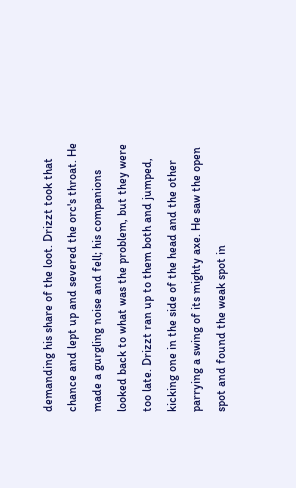demanding his share of the loot. Drizzt took that chance and lept up and severed the orc's throat. He made a gurgling noise and fell; his companions looked back to what was the problem, but they were too late. Drizzt ran up to them both and jumped, kicking one in the side of the head and the other parrying a swing of its mighty axe. He saw the open spot and found the weak spot in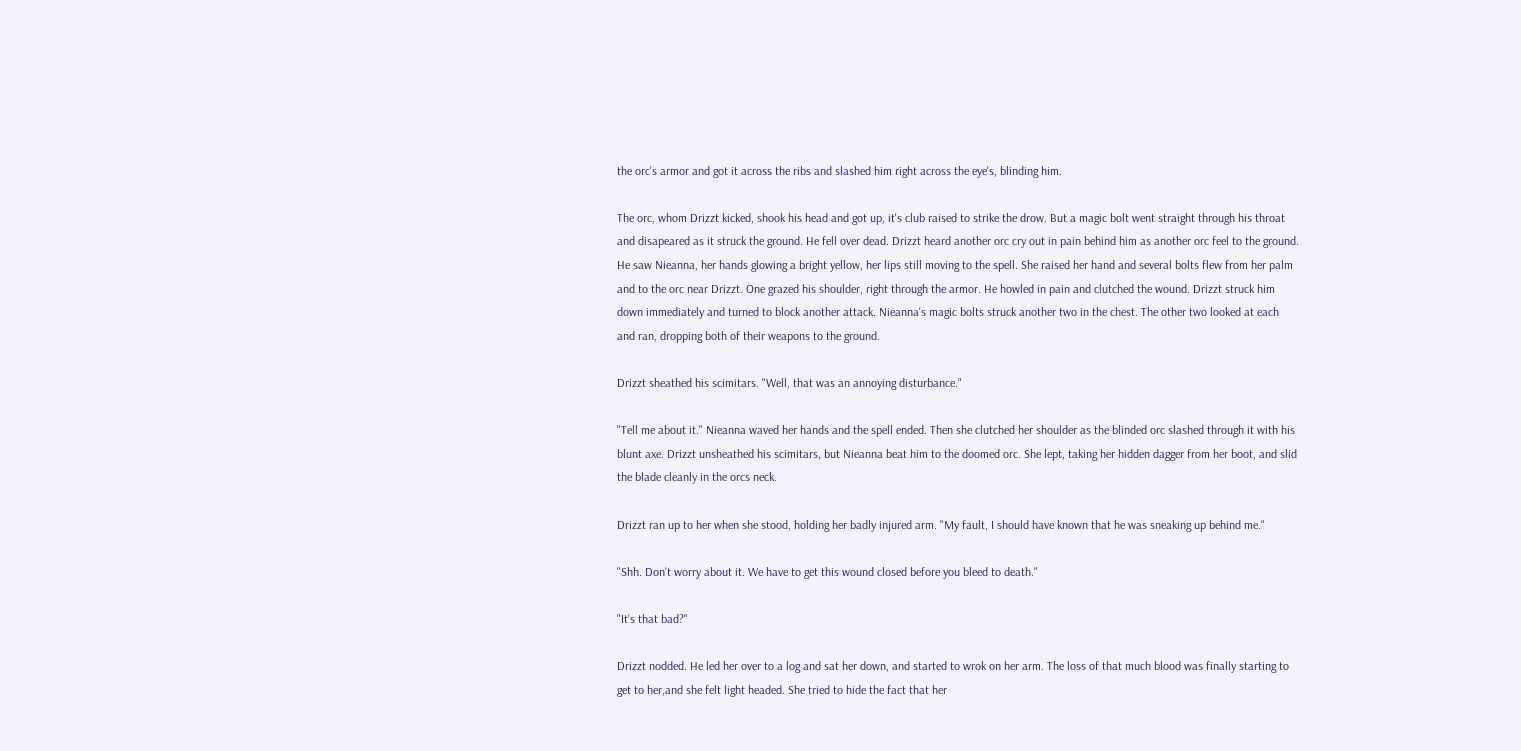the orc's armor and got it across the ribs and slashed him right across the eye's, blinding him.

The orc, whom Drizzt kicked, shook his head and got up, it's club raised to strike the drow. But a magic bolt went straight through his throat and disapeared as it struck the ground. He fell over dead. Drizzt heard another orc cry out in pain behind him as another orc feel to the ground. He saw Nieanna, her hands glowing a bright yellow, her lips still moving to the spell. She raised her hand and several bolts flew from her palm and to the orc near Drizzt. One grazed his shoulder, right through the armor. He howled in pain and clutched the wound. Drizzt struck him down immediately and turned to block another attack. Nieanna's magic bolts struck another two in the chest. The other two looked at each and ran, dropping both of their weapons to the ground.

Drizzt sheathed his scimitars. "Well, that was an annoying disturbance."

"Tell me about it." Nieanna waved her hands and the spell ended. Then she clutched her shoulder as the blinded orc slashed through it with his blunt axe. Drizzt unsheathed his scimitars, but Nieanna beat him to the doomed orc. She lept, taking her hidden dagger from her boot, and slid the blade cleanly in the orcs neck.

Drizzt ran up to her when she stood, holding her badly injured arm. "My fault, I should have known that he was sneaking up behind me."

"Shh. Don't worry about it. We have to get this wound closed before you bleed to death."

"It's that bad?"

Drizzt nodded. He led her over to a log and sat her down, and started to wrok on her arm. The loss of that much blood was finally starting to get to her,and she felt light headed. She tried to hide the fact that her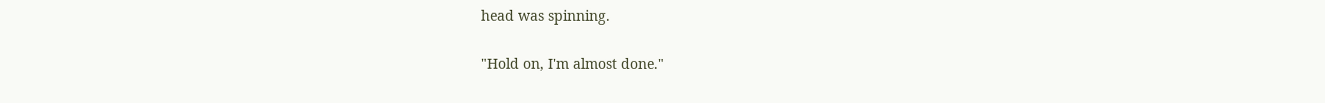head was spinning.

"Hold on, I'm almost done."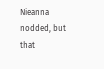Nieanna nodded, but that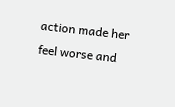action made her feel worse and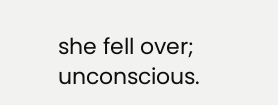she fell over; unconscious.